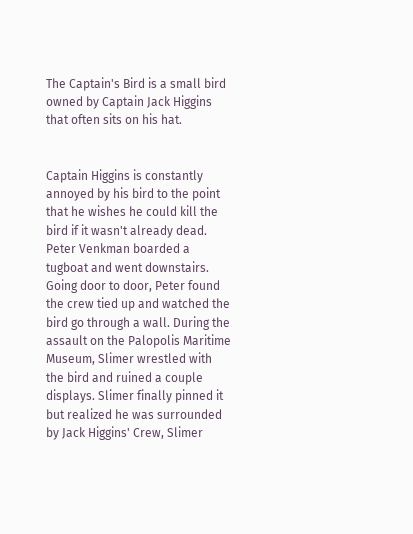The Captain's Bird is a small bird owned by Captain Jack Higgins that often sits on his hat.


Captain Higgins is constantly annoyed by his bird to the point that he wishes he could kill the bird if it wasn't already dead. Peter Venkman boarded a tugboat and went downstairs. Going door to door, Peter found the crew tied up and watched the bird go through a wall. During the assault on the Palopolis Maritime Museum, Slimer wrestled with the bird and ruined a couple displays. Slimer finally pinned it but realized he was surrounded by Jack Higgins' Crew, Slimer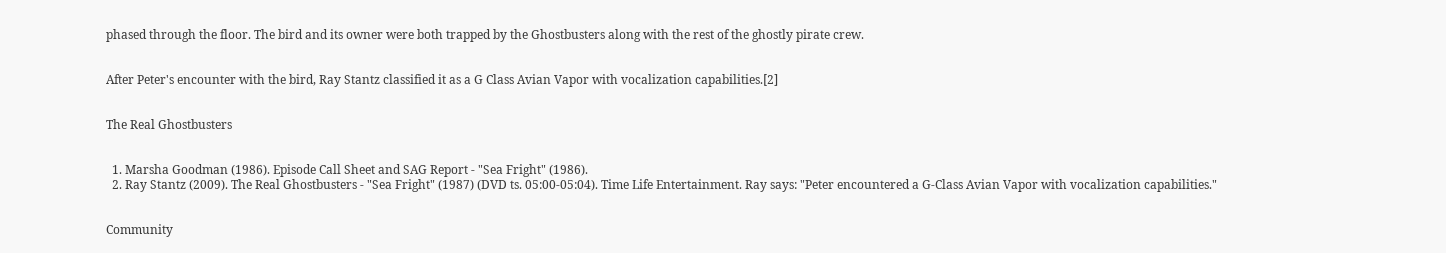phased through the floor. The bird and its owner were both trapped by the Ghostbusters along with the rest of the ghostly pirate crew.


After Peter's encounter with the bird, Ray Stantz classified it as a G Class Avian Vapor with vocalization capabilities.[2]


The Real Ghostbusters


  1. Marsha Goodman (1986). Episode Call Sheet and SAG Report - "Sea Fright" (1986).
  2. Ray Stantz (2009). The Real Ghostbusters - "Sea Fright" (1987) (DVD ts. 05:00-05:04). Time Life Entertainment. Ray says: "Peter encountered a G-Class Avian Vapor with vocalization capabilities."


Community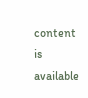content is available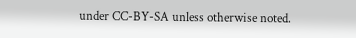under CC-BY-SA unless otherwise noted.